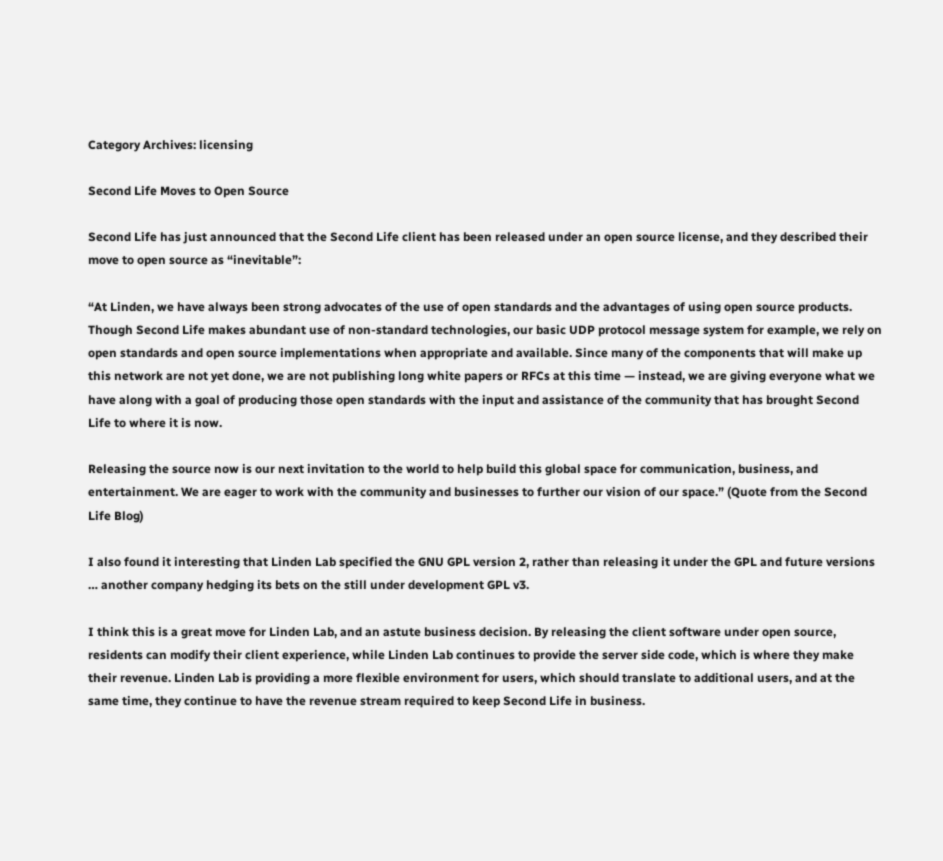Category Archives: licensing

Second Life Moves to Open Source

Second Life has just announced that the Second Life client has been released under an open source license, and they described their move to open source as “inevitable”:

“At Linden, we have always been strong advocates of the use of open standards and the advantages of using open source products. Though Second Life makes abundant use of non-standard technologies, our basic UDP protocol message system for example, we rely on open standards and open source implementations when appropriate and available. Since many of the components that will make up this network are not yet done, we are not publishing long white papers or RFCs at this time — instead, we are giving everyone what we have along with a goal of producing those open standards with the input and assistance of the community that has brought Second Life to where it is now.

Releasing the source now is our next invitation to the world to help build this global space for communication, business, and entertainment. We are eager to work with the community and businesses to further our vision of our space.” (Quote from the Second Life Blog)

I also found it interesting that Linden Lab specified the GNU GPL version 2, rather than releasing it under the GPL and future versions … another company hedging its bets on the still under development GPL v3.

I think this is a great move for Linden Lab, and an astute business decision. By releasing the client software under open source, residents can modify their client experience, while Linden Lab continues to provide the server side code, which is where they make their revenue. Linden Lab is providing a more flexible environment for users, which should translate to additional users, and at the same time, they continue to have the revenue stream required to keep Second Life in business.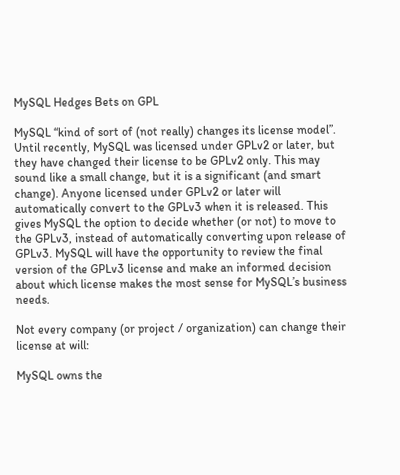MySQL Hedges Bets on GPL

MySQL “kind of sort of (not really) changes its license model”. Until recently, MySQL was licensed under GPLv2 or later, but they have changed their license to be GPLv2 only. This may sound like a small change, but it is a significant (and smart change). Anyone licensed under GPLv2 or later will automatically convert to the GPLv3 when it is released. This gives MySQL the option to decide whether (or not) to move to the GPLv3, instead of automatically converting upon release of GPLv3. MySQL will have the opportunity to review the final version of the GPLv3 license and make an informed decision about which license makes the most sense for MySQL’s business needs.

Not every company (or project / organization) can change their license at will:

MySQL owns the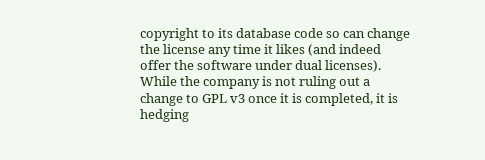copyright to its database code so can change the license any time it likes (and indeed offer the software under dual licenses). While the company is not ruling out a change to GPL v3 once it is completed, it is hedging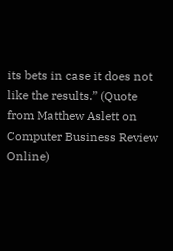its bets in case it does not like the results.” (Quote from Matthew Aslett on Computer Business Review Online)